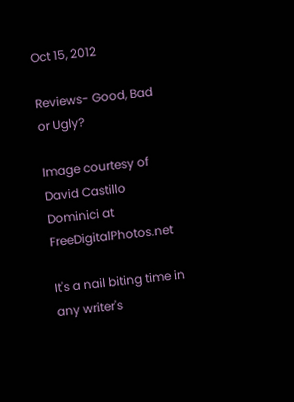Oct 15, 2012

Reviews- Good, Bad or Ugly?

Image courtesy of David Castillo Dominici at FreeDigitalPhotos.net

It's a nail biting time in any writer's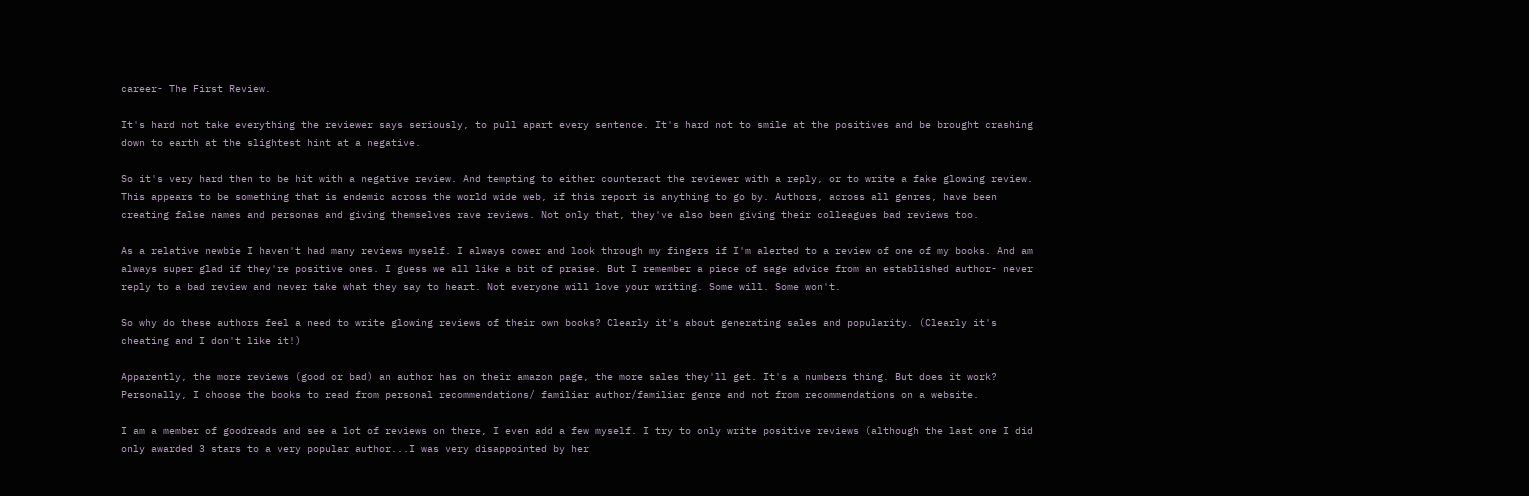career- The First Review.

It's hard not take everything the reviewer says seriously, to pull apart every sentence. It's hard not to smile at the positives and be brought crashing down to earth at the slightest hint at a negative.

So it's very hard then to be hit with a negative review. And tempting to either counteract the reviewer with a reply, or to write a fake glowing review. This appears to be something that is endemic across the world wide web, if this report is anything to go by. Authors, across all genres, have been creating false names and personas and giving themselves rave reviews. Not only that, they've also been giving their colleagues bad reviews too.

As a relative newbie I haven't had many reviews myself. I always cower and look through my fingers if I'm alerted to a review of one of my books. And am always super glad if they're positive ones. I guess we all like a bit of praise. But I remember a piece of sage advice from an established author- never reply to a bad review and never take what they say to heart. Not everyone will love your writing. Some will. Some won't.

So why do these authors feel a need to write glowing reviews of their own books? Clearly it's about generating sales and popularity. (Clearly it's cheating and I don't like it!)

Apparently, the more reviews (good or bad) an author has on their amazon page, the more sales they'll get. It's a numbers thing. But does it work? Personally, I choose the books to read from personal recommendations/ familiar author/familiar genre and not from recommendations on a website.

I am a member of goodreads and see a lot of reviews on there, I even add a few myself. I try to only write positive reviews (although the last one I did only awarded 3 stars to a very popular author...I was very disappointed by her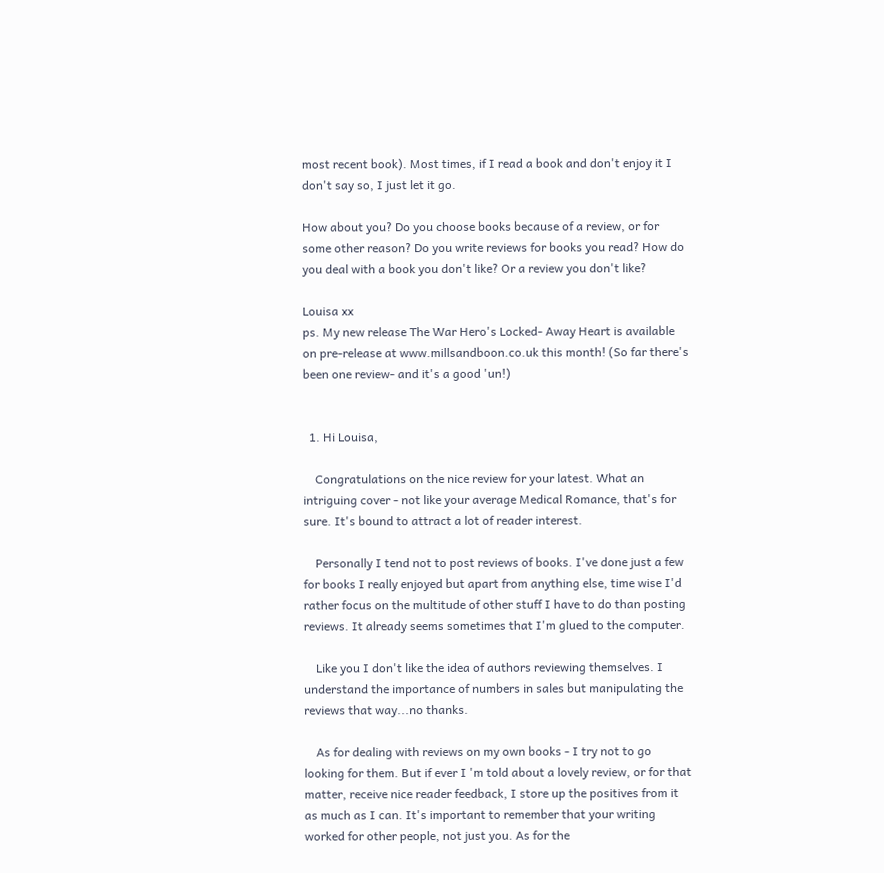most recent book). Most times, if I read a book and don't enjoy it I don't say so, I just let it go.

How about you? Do you choose books because of a review, or for some other reason? Do you write reviews for books you read? How do you deal with a book you don't like? Or a review you don't like?

Louisa xx
ps. My new release The War Hero's Locked- Away Heart is available on pre-release at www.millsandboon.co.uk this month! (So far there's been one review- and it's a good 'un!)


  1. Hi Louisa,

    Congratulations on the nice review for your latest. What an intriguing cover - not like your average Medical Romance, that's for sure. It's bound to attract a lot of reader interest.

    Personally I tend not to post reviews of books. I've done just a few for books I really enjoyed but apart from anything else, time wise I'd rather focus on the multitude of other stuff I have to do than posting reviews. It already seems sometimes that I'm glued to the computer.

    Like you I don't like the idea of authors reviewing themselves. I understand the importance of numbers in sales but manipulating the reviews that way...no thanks.

    As for dealing with reviews on my own books - I try not to go looking for them. But if ever I 'm told about a lovely review, or for that matter, receive nice reader feedback, I store up the positives from it as much as I can. It's important to remember that your writing worked for other people, not just you. As for the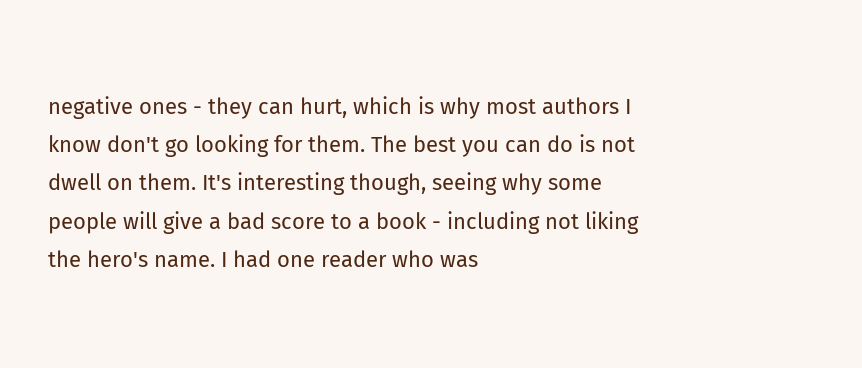negative ones - they can hurt, which is why most authors I know don't go looking for them. The best you can do is not dwell on them. It's interesting though, seeing why some people will give a bad score to a book - including not liking the hero's name. I had one reader who was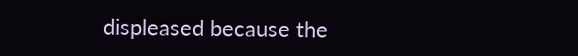displeased because the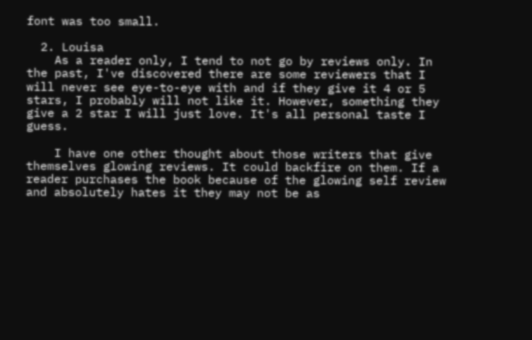font was too small.

  2. Louisa
    As a reader only, I tend to not go by reviews only. In the past, I've discovered there are some reviewers that I will never see eye-to-eye with and if they give it 4 or 5 stars, I probably will not like it. However, something they give a 2 star I will just love. It's all personal taste I guess.

    I have one other thought about those writers that give themselves glowing reviews. It could backfire on them. If a reader purchases the book because of the glowing self review and absolutely hates it they may not be as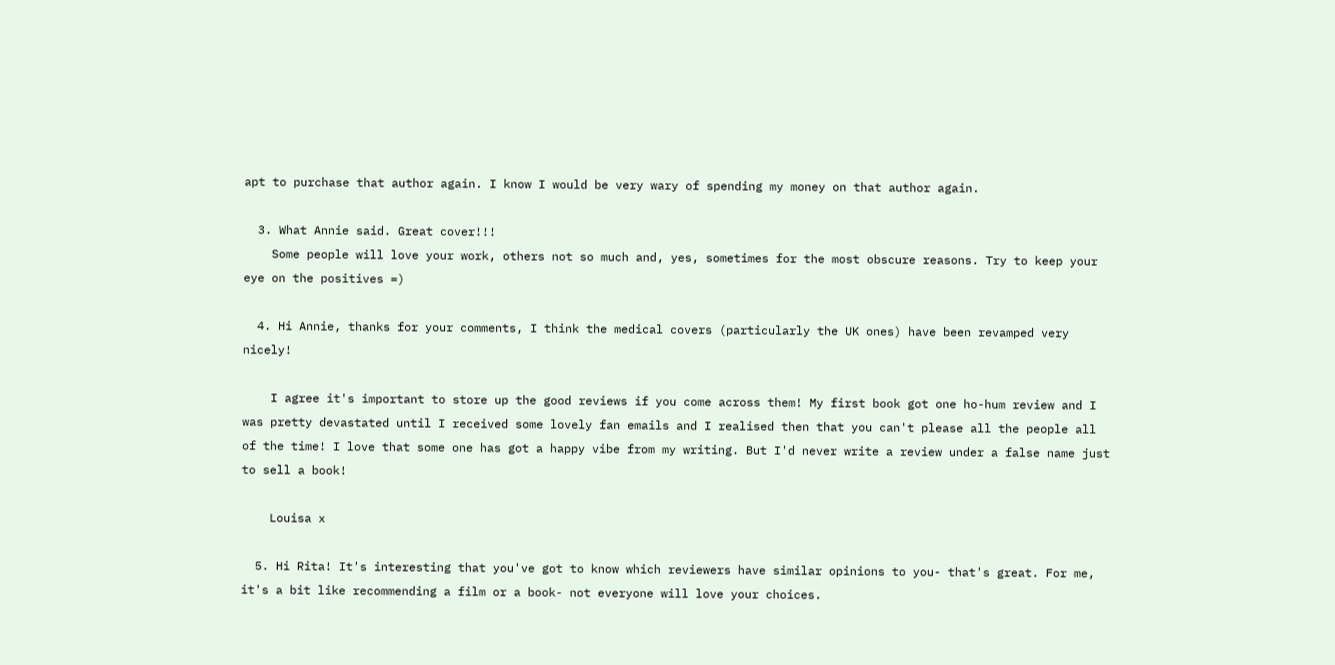apt to purchase that author again. I know I would be very wary of spending my money on that author again.

  3. What Annie said. Great cover!!!
    Some people will love your work, others not so much and, yes, sometimes for the most obscure reasons. Try to keep your eye on the positives =)

  4. Hi Annie, thanks for your comments, I think the medical covers (particularly the UK ones) have been revamped very nicely!

    I agree it's important to store up the good reviews if you come across them! My first book got one ho-hum review and I was pretty devastated until I received some lovely fan emails and I realised then that you can't please all the people all of the time! I love that some one has got a happy vibe from my writing. But I'd never write a review under a false name just to sell a book!

    Louisa x

  5. Hi Rita! It's interesting that you've got to know which reviewers have similar opinions to you- that's great. For me, it's a bit like recommending a film or a book- not everyone will love your choices.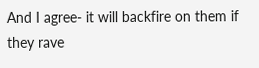And I agree- it will backfire on them if they rave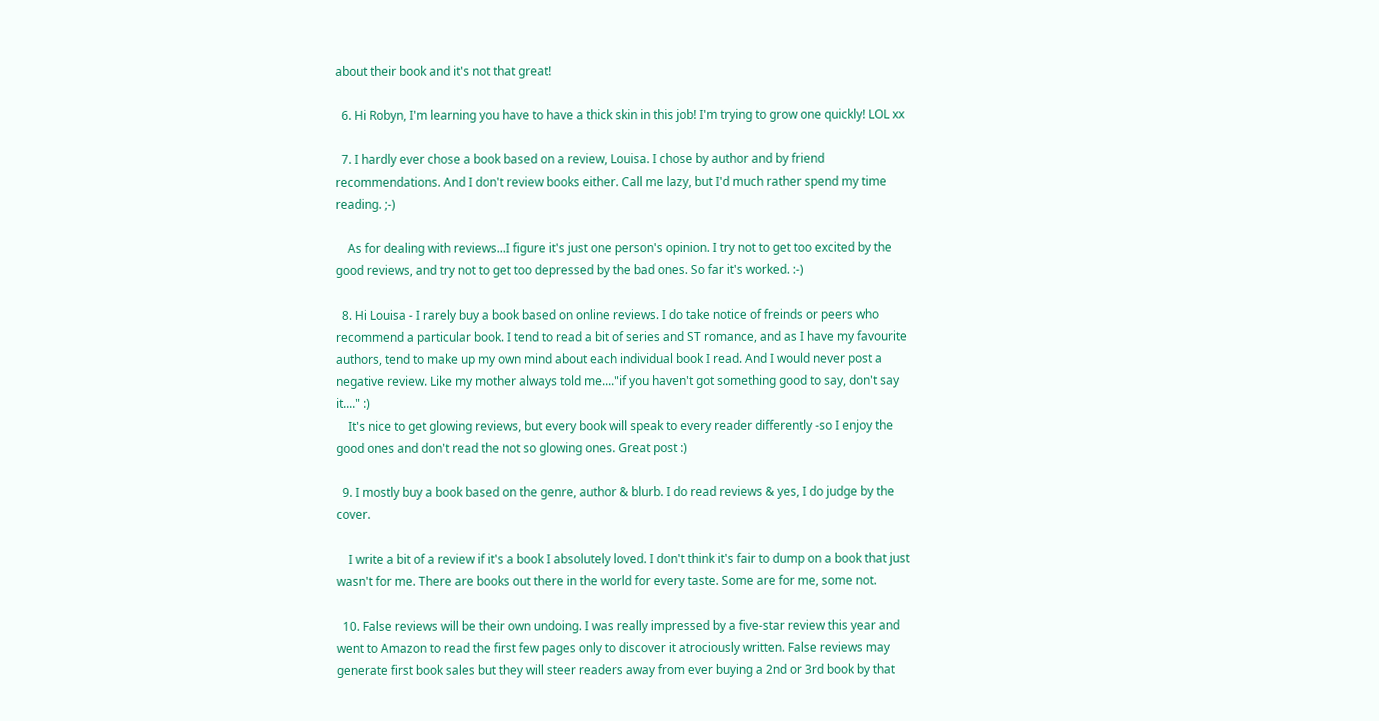about their book and it's not that great!

  6. Hi Robyn, I'm learning you have to have a thick skin in this job! I'm trying to grow one quickly! LOL xx

  7. I hardly ever chose a book based on a review, Louisa. I chose by author and by friend recommendations. And I don't review books either. Call me lazy, but I'd much rather spend my time reading. ;-)

    As for dealing with reviews...I figure it's just one person's opinion. I try not to get too excited by the good reviews, and try not to get too depressed by the bad ones. So far it's worked. :-)

  8. Hi Louisa - I rarely buy a book based on online reviews. I do take notice of freinds or peers who recommend a particular book. I tend to read a bit of series and ST romance, and as I have my favourite authors, tend to make up my own mind about each individual book I read. And I would never post a negative review. Like my mother always told me...."if you haven't got something good to say, don't say it...." :)
    It's nice to get glowing reviews, but every book will speak to every reader differently -so I enjoy the good ones and don't read the not so glowing ones. Great post :)

  9. I mostly buy a book based on the genre, author & blurb. I do read reviews & yes, I do judge by the cover.

    I write a bit of a review if it's a book I absolutely loved. I don't think it's fair to dump on a book that just wasn't for me. There are books out there in the world for every taste. Some are for me, some not.

  10. False reviews will be their own undoing. I was really impressed by a five-star review this year and went to Amazon to read the first few pages only to discover it atrociously written. False reviews may generate first book sales but they will steer readers away from ever buying a 2nd or 3rd book by that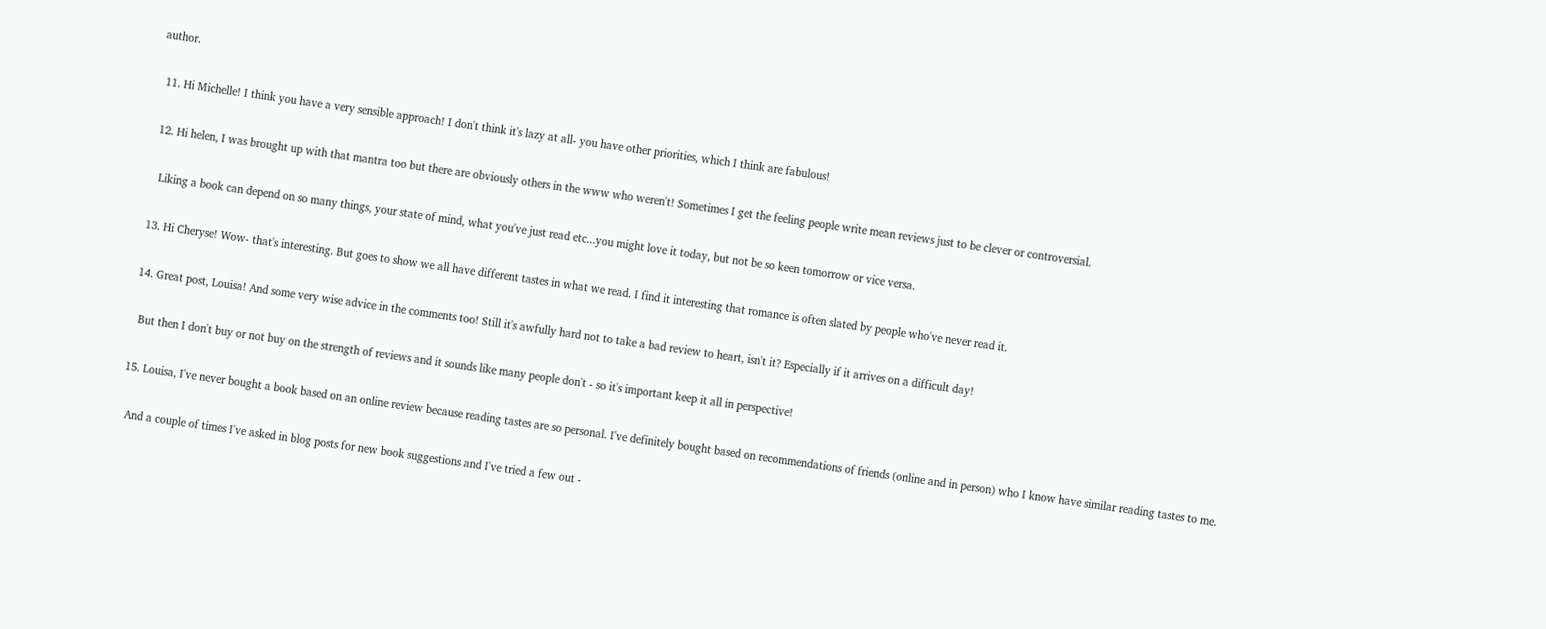author.

  11. Hi Michelle! I think you have a very sensible approach! I don't think it's lazy at all- you have other priorities, which I think are fabulous!

  12. Hi helen, I was brought up with that mantra too but there are obviously others in the www who weren't! Sometimes I get the feeling people write mean reviews just to be clever or controversial.

    Liking a book can depend on so many things, your state of mind, what you've just read etc...you might love it today, but not be so keen tomorrow or vice versa.

  13. Hi Cheryse! Wow- that's interesting. But goes to show we all have different tastes in what we read. I find it interesting that romance is often slated by people who've never read it.

  14. Great post, Louisa! And some very wise advice in the comments too! Still it's awfully hard not to take a bad review to heart, isn't it? Especially if it arrives on a difficult day!

    But then I don't buy or not buy on the strength of reviews and it sounds like many people don't - so it's important keep it all in perspective!

  15. Louisa, I've never bought a book based on an online review because reading tastes are so personal. I've definitely bought based on recommendations of friends (online and in person) who I know have similar reading tastes to me.

    And a couple of times I've asked in blog posts for new book suggestions and I've tried a few out -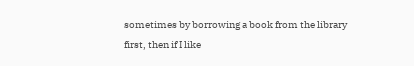sometimes by borrowing a book from the library first, then if I like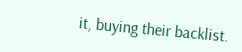it, buying their backlist.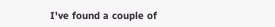I've found a couple of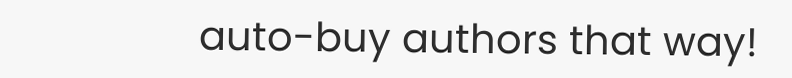auto-buy authors that way!